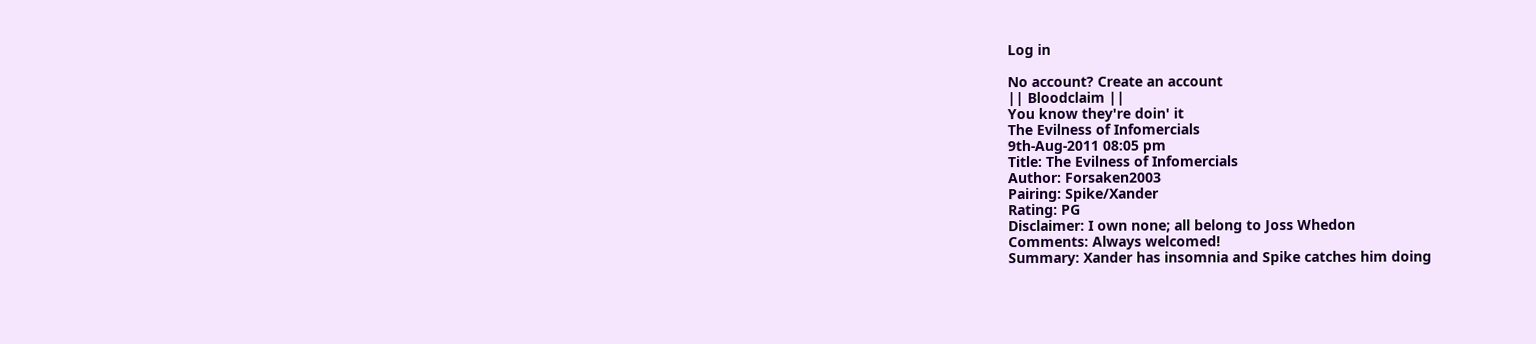Log in

No account? Create an account
|| Bloodclaim ||
You know they're doin' it
The Evilness of Infomercials
9th-Aug-2011 08:05 pm
Title: The Evilness of Infomercials
Author: Forsaken2003
Pairing: Spike/Xander
Rating: PG
Disclaimer: I own none; all belong to Joss Whedon
Comments: Always welcomed!
Summary: Xander has insomnia and Spike catches him doing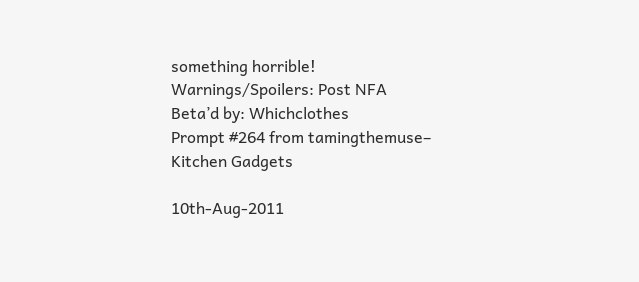something horrible!
Warnings/Spoilers: Post NFA
Beta’d by: Whichclothes
Prompt #264 from tamingthemuse– Kitchen Gadgets

10th-Aug-2011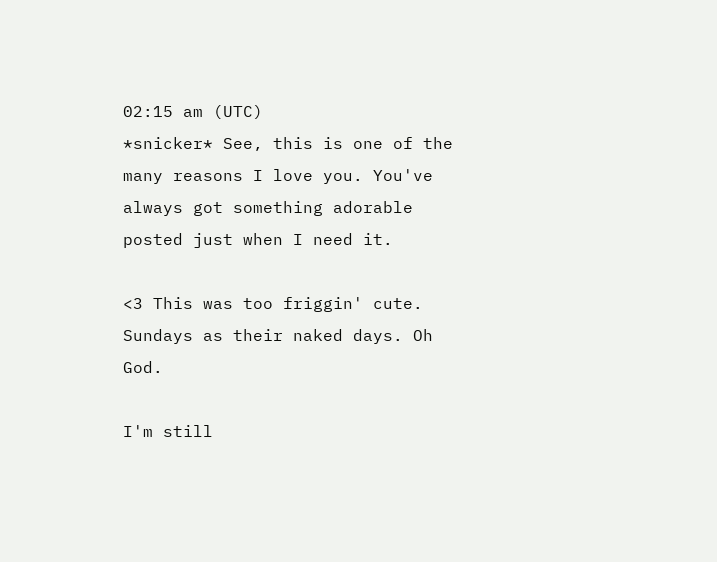02:15 am (UTC)
*snicker* See, this is one of the many reasons I love you. You've always got something adorable posted just when I need it.

<3 This was too friggin' cute. Sundays as their naked days. Oh God.

I'm still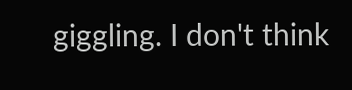giggling. I don't think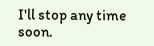I'll stop any time soon.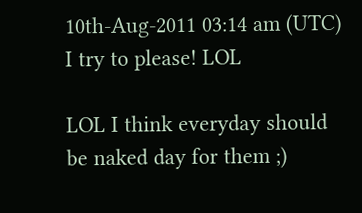10th-Aug-2011 03:14 am (UTC)
I try to please! LOL

LOL I think everyday should be naked day for them ;)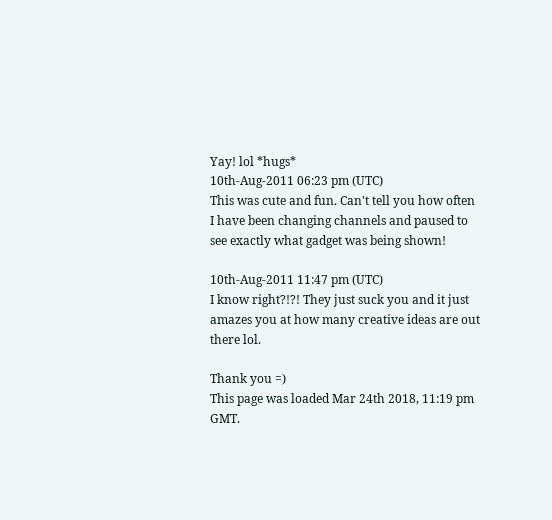Yay! lol *hugs*
10th-Aug-2011 06:23 pm (UTC)
This was cute and fun. Can't tell you how often I have been changing channels and paused to see exactly what gadget was being shown!

10th-Aug-2011 11:47 pm (UTC)
I know right?!?! They just suck you and it just amazes you at how many creative ideas are out there lol.

Thank you =)
This page was loaded Mar 24th 2018, 11:19 pm GMT.